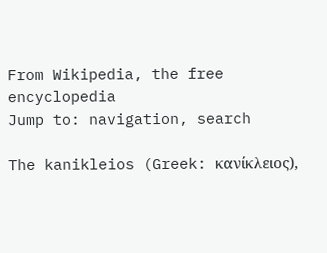From Wikipedia, the free encyclopedia
Jump to: navigation, search

The kanikleios (Greek: κανίκλειος),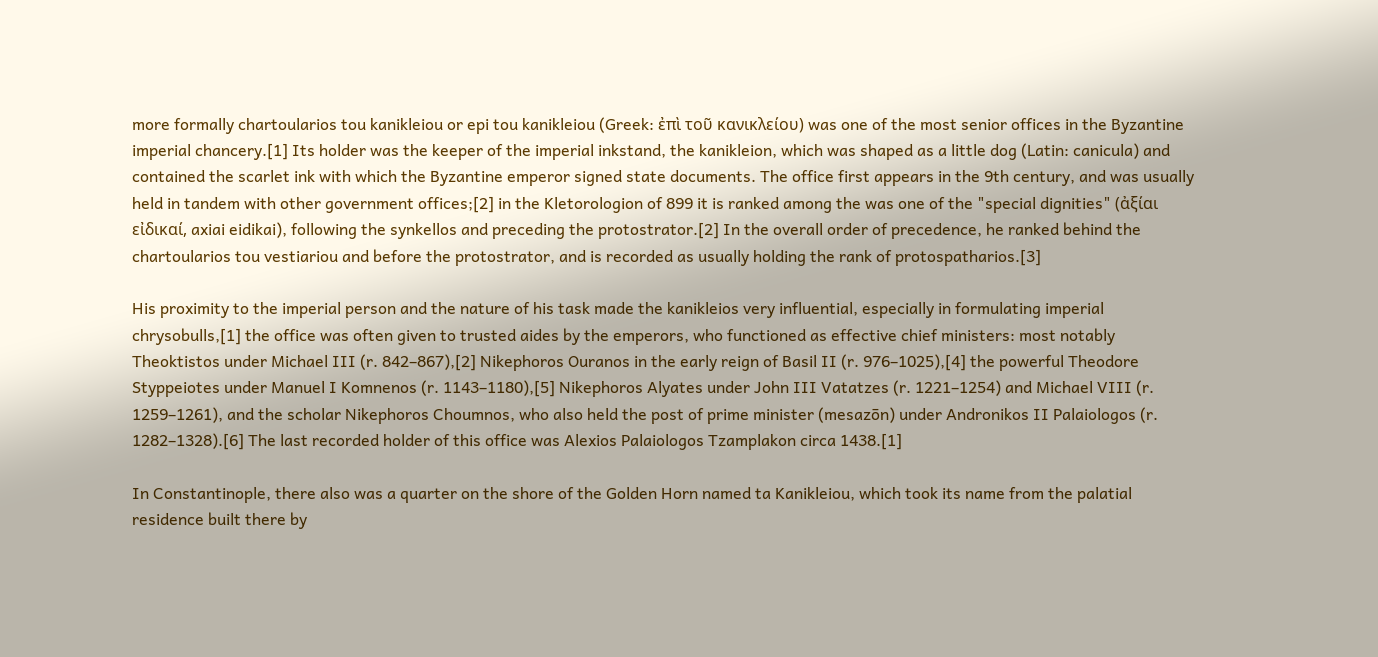more formally chartoularios tou kanikleiou or epi tou kanikleiou (Greek: ἐπὶ τοῦ κανικλείου) was one of the most senior offices in the Byzantine imperial chancery.[1] Its holder was the keeper of the imperial inkstand, the kanikleion, which was shaped as a little dog (Latin: canicula) and contained the scarlet ink with which the Byzantine emperor signed state documents. The office first appears in the 9th century, and was usually held in tandem with other government offices;[2] in the Kletorologion of 899 it is ranked among the was one of the "special dignities" (ἀξίαι εἰδικαί, axiai eidikai), following the synkellos and preceding the protostrator.[2] In the overall order of precedence, he ranked behind the chartoularios tou vestiariou and before the protostrator, and is recorded as usually holding the rank of protospatharios.[3]

His proximity to the imperial person and the nature of his task made the kanikleios very influential, especially in formulating imperial chrysobulls,[1] the office was often given to trusted aides by the emperors, who functioned as effective chief ministers: most notably Theoktistos under Michael III (r. 842–867),[2] Nikephoros Ouranos in the early reign of Basil II (r. 976–1025),[4] the powerful Theodore Styppeiotes under Manuel I Komnenos (r. 1143–1180),[5] Nikephoros Alyates under John III Vatatzes (r. 1221–1254) and Michael VIII (r. 1259–1261), and the scholar Nikephoros Choumnos, who also held the post of prime minister (mesazōn) under Andronikos II Palaiologos (r. 1282–1328).[6] The last recorded holder of this office was Alexios Palaiologos Tzamplakon circa 1438.[1]

In Constantinople, there also was a quarter on the shore of the Golden Horn named ta Kanikleiou, which took its name from the palatial residence built there by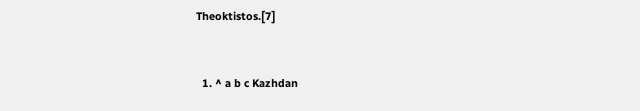Theoktistos.[7]


  1. ^ a b c Kazhdan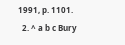1991, p. 1101.
  2. ^ a b c Bury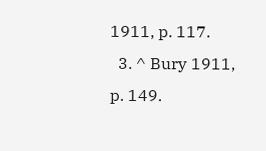1911, p. 117.
  3. ^ Bury 1911, p. 149.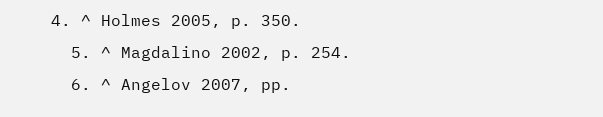4. ^ Holmes 2005, p. 350.
  5. ^ Magdalino 2002, p. 254.
  6. ^ Angelov 2007, pp.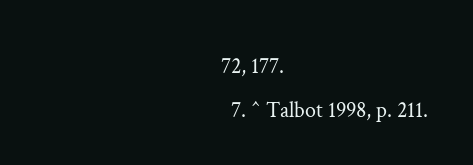72, 177.
  7. ^ Talbot 1998, p. 211.